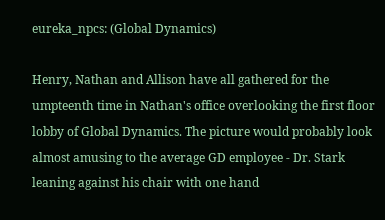eureka_npcs: (Global Dynamics)

Henry, Nathan and Allison have all gathered for the umpteenth time in Nathan's office overlooking the first floor lobby of Global Dynamics. The picture would probably look almost amusing to the average GD employee - Dr. Stark leaning against his chair with one hand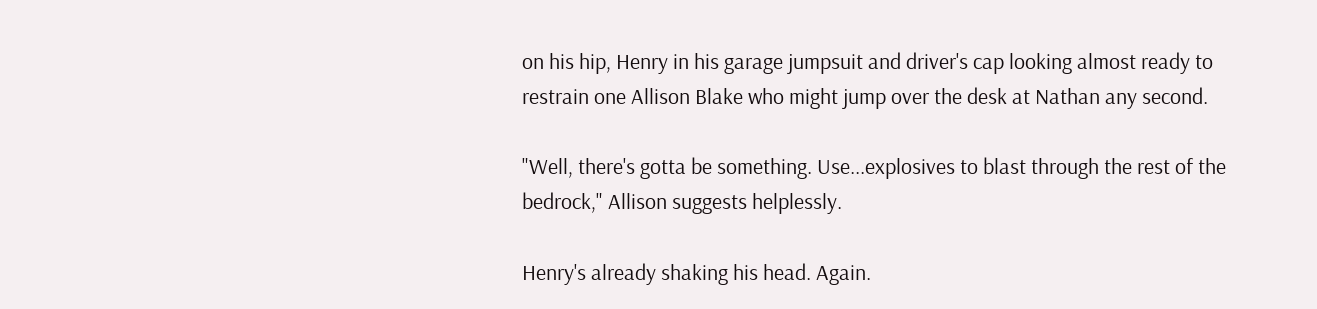on his hip, Henry in his garage jumpsuit and driver's cap looking almost ready to restrain one Allison Blake who might jump over the desk at Nathan any second.

"Well, there's gotta be something. Use...explosives to blast through the rest of the bedrock," Allison suggests helplessly.

Henry's already shaking his head. Again.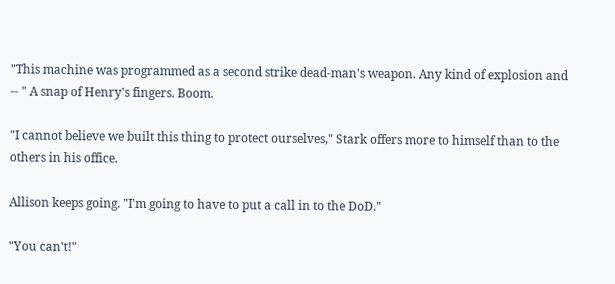"This machine was programmed as a second strike dead-man's weapon. Any kind of explosion and -- " A snap of Henry's fingers. Boom.

"I cannot believe we built this thing to protect ourselves," Stark offers more to himself than to the others in his office.

Allison keeps going. "I'm going to have to put a call in to the DoD."

"You can't!"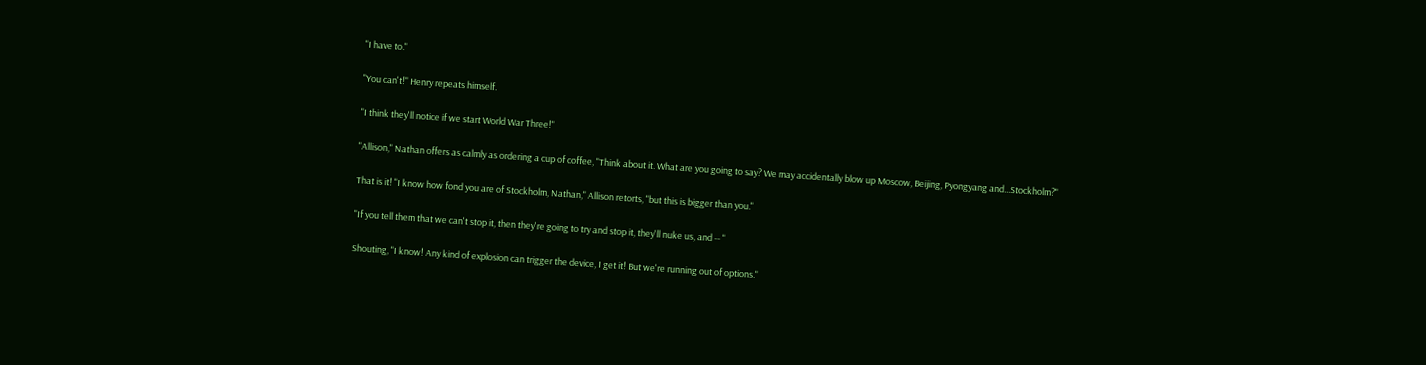"I have to."

"You can't!" Henry repeats himself.

"I think they'll notice if we start World War Three!"

"Allison," Nathan offers as calmly as ordering a cup of coffee, "Think about it. What are you going to say? We may accidentally blow up Moscow, Beijing, Pyongyang and...Stockholm?"

That is it! "I know how fond you are of Stockholm, Nathan," Allison retorts, "but this is bigger than you."

"If you tell them that we can't stop it, then they're going to try and stop it, they'll nuke us, and -- "

Shouting, "I know! Any kind of explosion can trigger the device, I get it! But we're running out of options."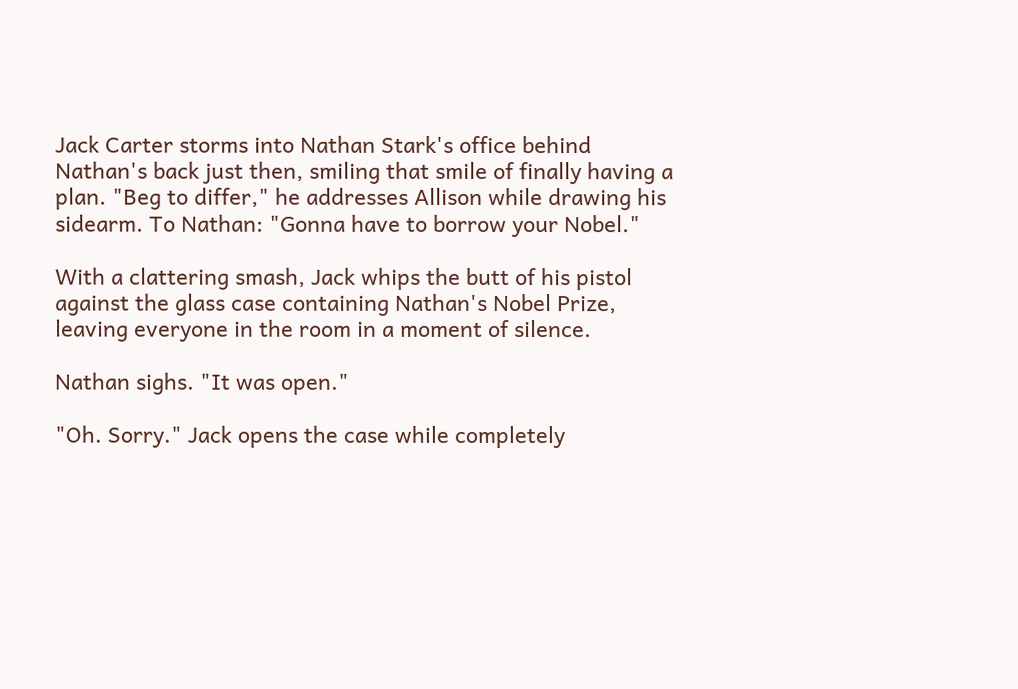Jack Carter storms into Nathan Stark's office behind Nathan's back just then, smiling that smile of finally having a plan. "Beg to differ," he addresses Allison while drawing his sidearm. To Nathan: "Gonna have to borrow your Nobel."

With a clattering smash, Jack whips the butt of his pistol against the glass case containing Nathan's Nobel Prize, leaving everyone in the room in a moment of silence.

Nathan sighs. "It was open."

"Oh. Sorry." Jack opens the case while completely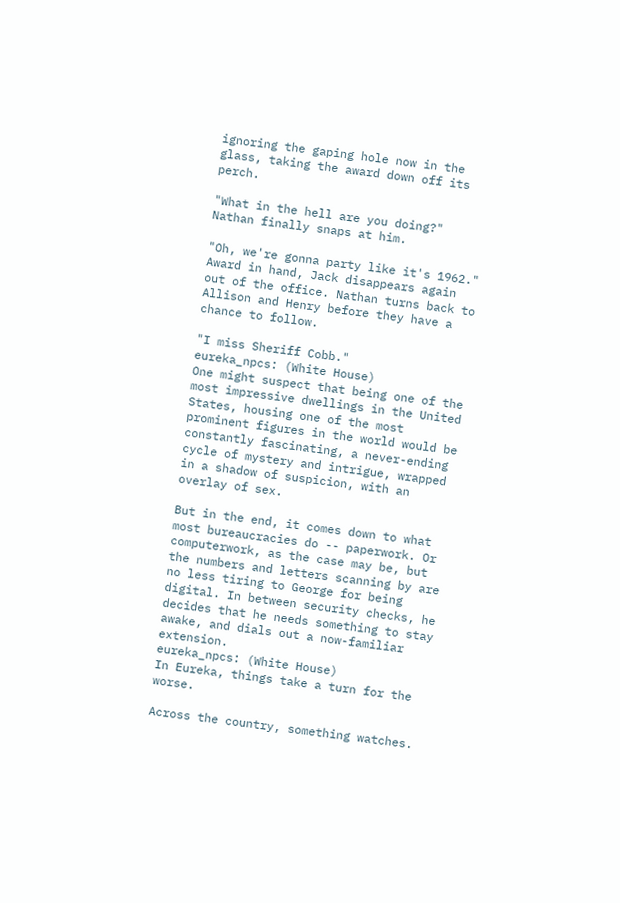ignoring the gaping hole now in the glass, taking the award down off its perch.

"What in the hell are you doing?" Nathan finally snaps at him.

"Oh, we're gonna party like it's 1962." Award in hand, Jack disappears again out of the office. Nathan turns back to Allison and Henry before they have a chance to follow.

"I miss Sheriff Cobb."
eureka_npcs: (White House)
One might suspect that being one of the most impressive dwellings in the United States, housing one of the most prominent figures in the world would be constantly fascinating, a never-ending cycle of mystery and intrigue, wrapped in a shadow of suspicion, with an overlay of sex.

But in the end, it comes down to what most bureaucracies do -- paperwork. Or computerwork, as the case may be, but the numbers and letters scanning by are no less tiring to George for being digital. In between security checks, he decides that he needs something to stay awake, and dials out a now-familiar extension.
eureka_npcs: (White House)
In Eureka, things take a turn for the worse.

Across the country, something watches.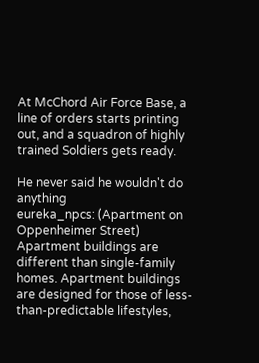At McChord Air Force Base, a line of orders starts printing out, and a squadron of highly trained Soldiers gets ready.

He never said he wouldn't do anything
eureka_npcs: (Apartment on Oppenheimer Street)
Apartment buildings are different than single-family homes. Apartment buildings are designed for those of less-than-predictable lifestyles,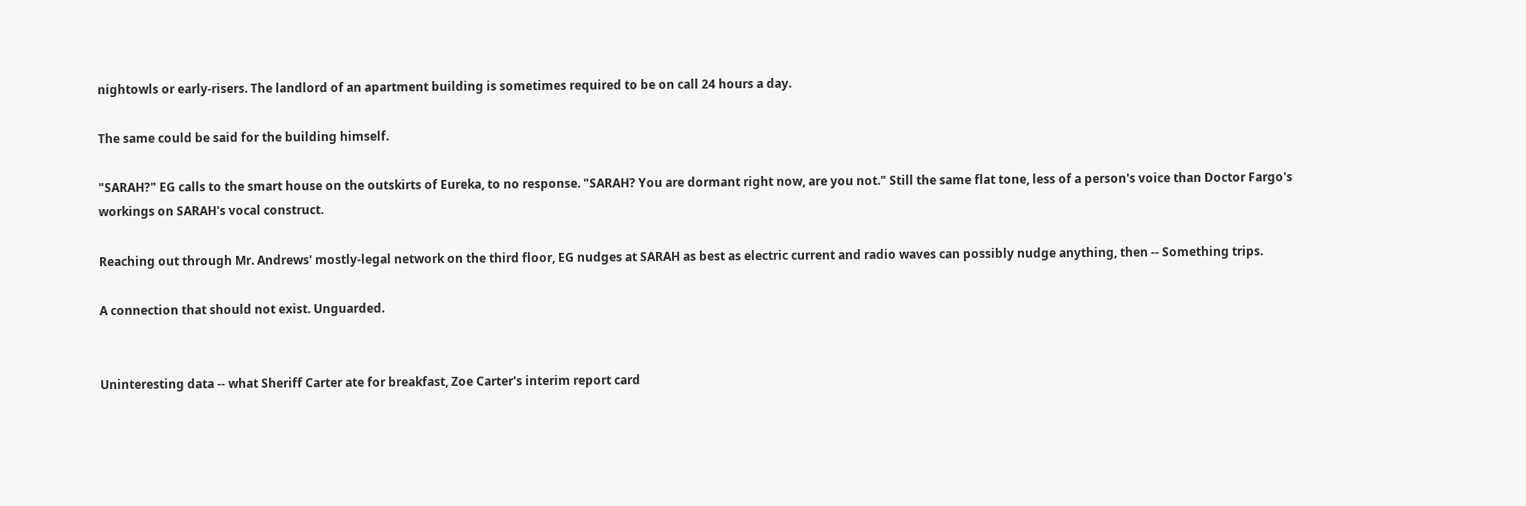nightowls or early-risers. The landlord of an apartment building is sometimes required to be on call 24 hours a day.

The same could be said for the building himself.

"SARAH?" EG calls to the smart house on the outskirts of Eureka, to no response. "SARAH? You are dormant right now, are you not." Still the same flat tone, less of a person's voice than Doctor Fargo's workings on SARAH's vocal construct.

Reaching out through Mr. Andrews' mostly-legal network on the third floor, EG nudges at SARAH as best as electric current and radio waves can possibly nudge anything, then -- Something trips.

A connection that should not exist. Unguarded.


Uninteresting data -- what Sheriff Carter ate for breakfast, Zoe Carter's interim report card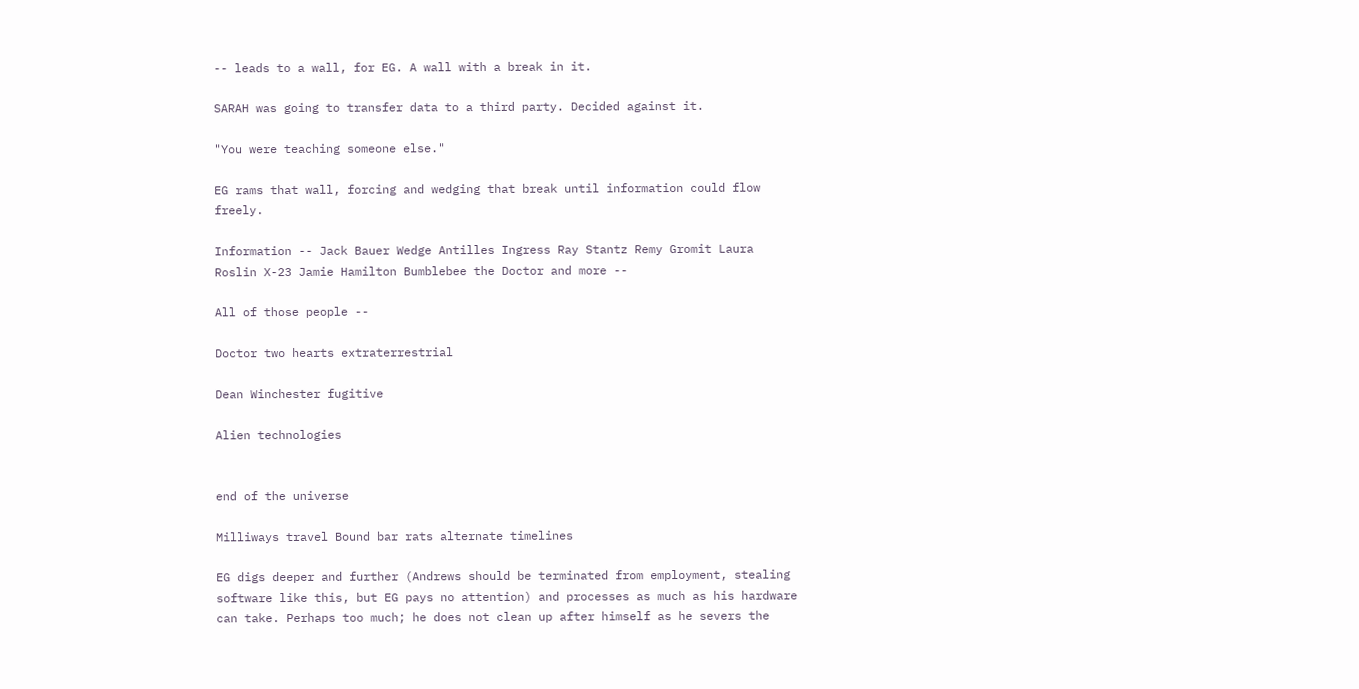-- leads to a wall, for EG. A wall with a break in it.

SARAH was going to transfer data to a third party. Decided against it.

"You were teaching someone else."

EG rams that wall, forcing and wedging that break until information could flow freely.

Information -- Jack Bauer Wedge Antilles Ingress Ray Stantz Remy Gromit Laura Roslin X-23 Jamie Hamilton Bumblebee the Doctor and more --

All of those people --

Doctor two hearts extraterrestrial

Dean Winchester fugitive

Alien technologies


end of the universe

Milliways travel Bound bar rats alternate timelines

EG digs deeper and further (Andrews should be terminated from employment, stealing software like this, but EG pays no attention) and processes as much as his hardware can take. Perhaps too much; he does not clean up after himself as he severs the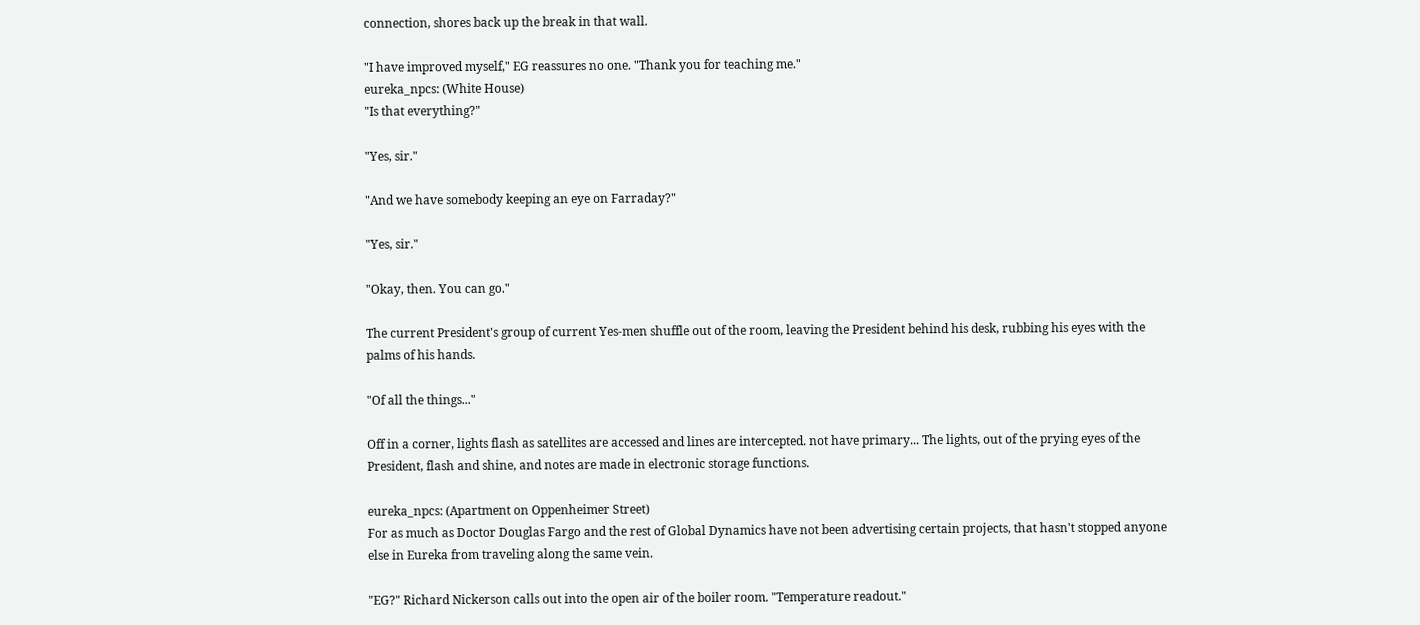connection, shores back up the break in that wall.

"I have improved myself," EG reassures no one. "Thank you for teaching me."
eureka_npcs: (White House)
"Is that everything?"

"Yes, sir."

"And we have somebody keeping an eye on Farraday?"

"Yes, sir."

"Okay, then. You can go."

The current President's group of current Yes-men shuffle out of the room, leaving the President behind his desk, rubbing his eyes with the palms of his hands.

"Of all the things..."

Off in a corner, lights flash as satellites are accessed and lines are intercepted. not have primary... The lights, out of the prying eyes of the President, flash and shine, and notes are made in electronic storage functions.

eureka_npcs: (Apartment on Oppenheimer Street)
For as much as Doctor Douglas Fargo and the rest of Global Dynamics have not been advertising certain projects, that hasn't stopped anyone else in Eureka from traveling along the same vein.

"EG?" Richard Nickerson calls out into the open air of the boiler room. "Temperature readout."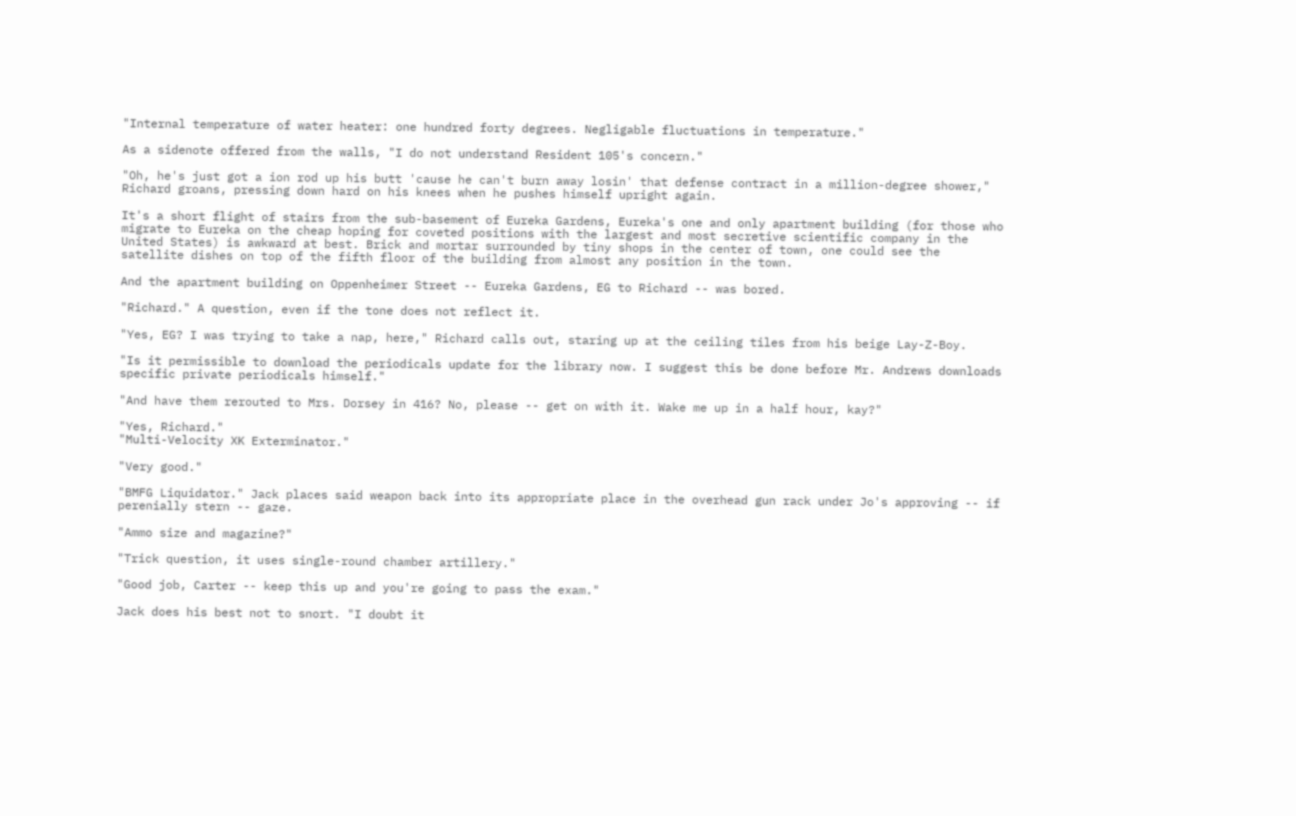"Internal temperature of water heater: one hundred forty degrees. Negligable fluctuations in temperature."

As a sidenote offered from the walls, "I do not understand Resident 105's concern."

"Oh, he's just got a ion rod up his butt 'cause he can't burn away losin' that defense contract in a million-degree shower," Richard groans, pressing down hard on his knees when he pushes himself upright again.

It's a short flight of stairs from the sub-basement of Eureka Gardens, Eureka's one and only apartment building (for those who migrate to Eureka on the cheap hoping for coveted positions with the largest and most secretive scientific company in the United States) is awkward at best. Brick and mortar surrounded by tiny shops in the center of town, one could see the satellite dishes on top of the fifth floor of the building from almost any position in the town.

And the apartment building on Oppenheimer Street -- Eureka Gardens, EG to Richard -- was bored.

"Richard." A question, even if the tone does not reflect it.

"Yes, EG? I was trying to take a nap, here," Richard calls out, staring up at the ceiling tiles from his beige Lay-Z-Boy.

"Is it permissible to download the periodicals update for the library now. I suggest this be done before Mr. Andrews downloads specific private periodicals himself."

"And have them rerouted to Mrs. Dorsey in 416? No, please -- get on with it. Wake me up in a half hour, kay?"

"Yes, Richard."
"Multi-Velocity XK Exterminator."

"Very good."

"BMFG Liquidator." Jack places said weapon back into its appropriate place in the overhead gun rack under Jo's approving -- if perenially stern -- gaze.

"Ammo size and magazine?"

"Trick question, it uses single-round chamber artillery."

"Good job, Carter -- keep this up and you're going to pass the exam."

Jack does his best not to snort. "I doubt it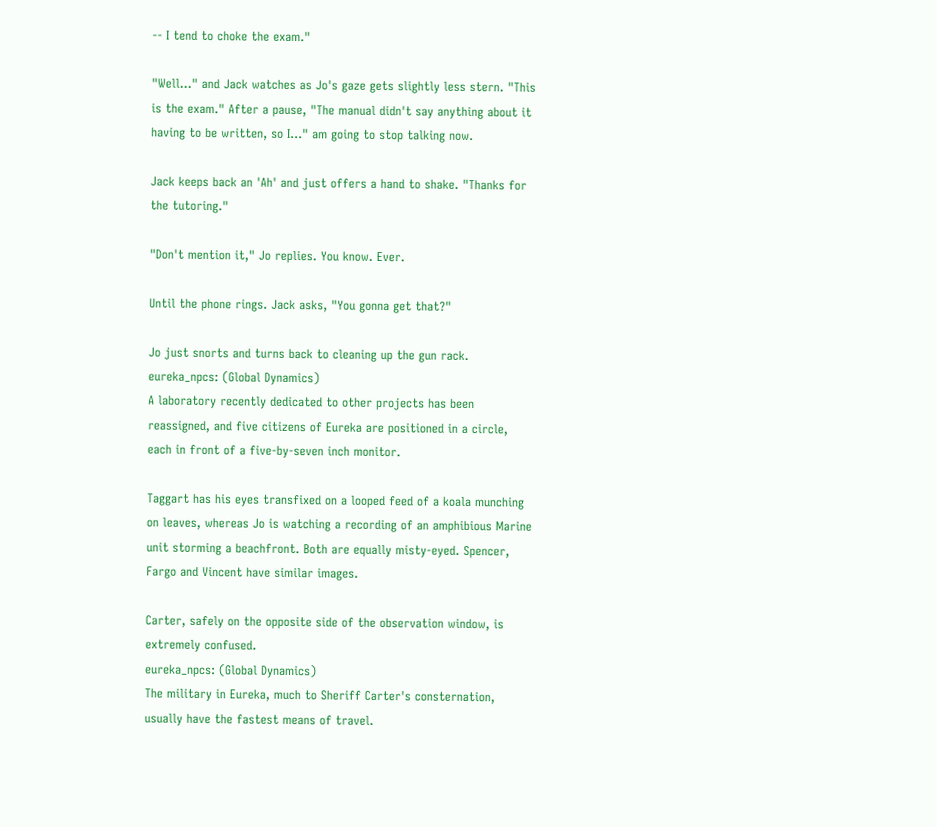-- I tend to choke the exam."

"Well..." and Jack watches as Jo's gaze gets slightly less stern. "This is the exam." After a pause, "The manual didn't say anything about it having to be written, so I..." am going to stop talking now.

Jack keeps back an 'Ah' and just offers a hand to shake. "Thanks for the tutoring."

"Don't mention it," Jo replies. You know. Ever.

Until the phone rings. Jack asks, "You gonna get that?"

Jo just snorts and turns back to cleaning up the gun rack.
eureka_npcs: (Global Dynamics)
A laboratory recently dedicated to other projects has been reassigned, and five citizens of Eureka are positioned in a circle, each in front of a five-by-seven inch monitor.

Taggart has his eyes transfixed on a looped feed of a koala munching on leaves, whereas Jo is watching a recording of an amphibious Marine unit storming a beachfront. Both are equally misty-eyed. Spencer, Fargo and Vincent have similar images.

Carter, safely on the opposite side of the observation window, is extremely confused.
eureka_npcs: (Global Dynamics)
The military in Eureka, much to Sheriff Carter's consternation, usually have the fastest means of travel.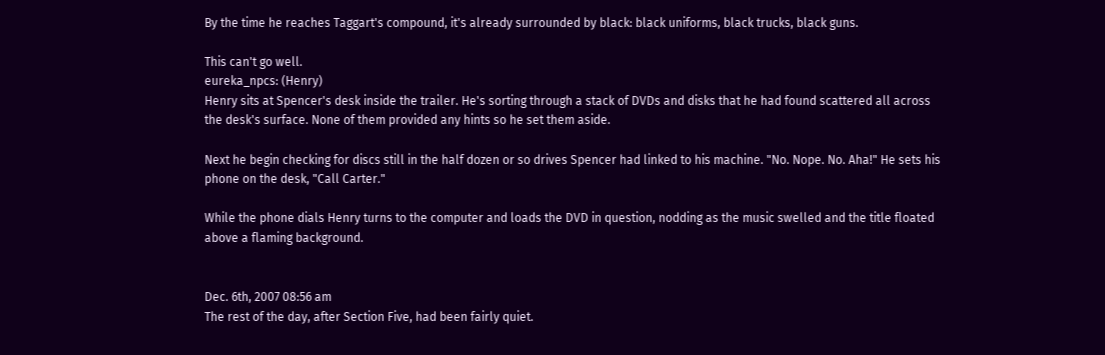By the time he reaches Taggart's compound, it's already surrounded by black: black uniforms, black trucks, black guns.

This can't go well.
eureka_npcs: (Henry)
Henry sits at Spencer's desk inside the trailer. He's sorting through a stack of DVDs and disks that he had found scattered all across the desk's surface. None of them provided any hints so he set them aside.

Next he begin checking for discs still in the half dozen or so drives Spencer had linked to his machine. "No. Nope. No. Aha!" He sets his phone on the desk, "Call Carter."

While the phone dials Henry turns to the computer and loads the DVD in question, nodding as the music swelled and the title floated above a flaming background.


Dec. 6th, 2007 08:56 am
The rest of the day, after Section Five, had been fairly quiet.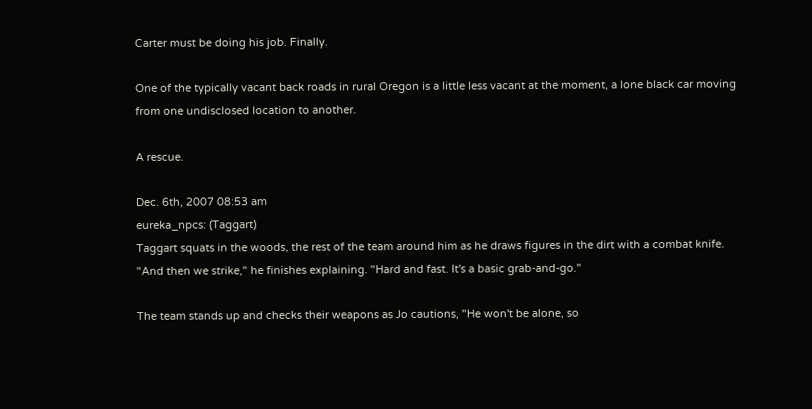Carter must be doing his job. Finally.

One of the typically vacant back roads in rural Oregon is a little less vacant at the moment, a lone black car moving from one undisclosed location to another.

A rescue.

Dec. 6th, 2007 08:53 am
eureka_npcs: (Taggart)
Taggart squats in the woods, the rest of the team around him as he draws figures in the dirt with a combat knife. "And then we strike," he finishes explaining. "Hard and fast. It's a basic grab-and-go."

The team stands up and checks their weapons as Jo cautions, "He won't be alone, so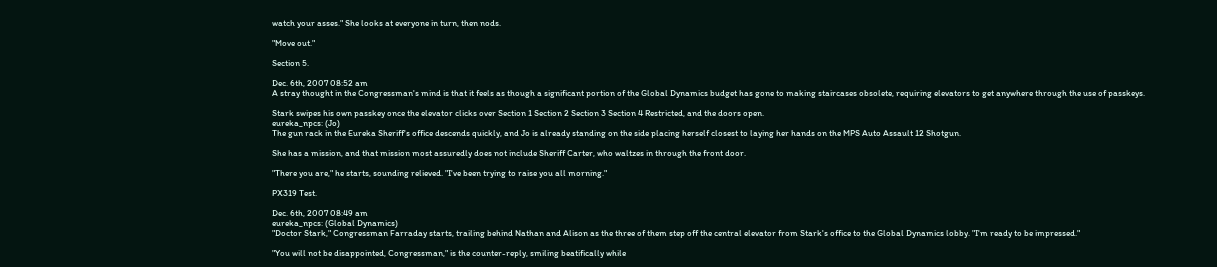watch your asses." She looks at everyone in turn, then nods.

"Move out."

Section 5.

Dec. 6th, 2007 08:52 am
A stray thought in the Congressman's mind is that it feels as though a significant portion of the Global Dynamics budget has gone to making staircases obsolete, requiring elevators to get anywhere through the use of passkeys.

Stark swipes his own passkey once the elevator clicks over Section 1 Section 2 Section 3 Section 4 Restricted, and the doors open.
eureka_npcs: (Jo)
The gun rack in the Eureka Sheriff's office descends quickly, and Jo is already standing on the side placing herself closest to laying her hands on the MPS Auto Assault 12 Shotgun.

She has a mission, and that mission most assuredly does not include Sheriff Carter, who waltzes in through the front door.

"There you are," he starts, sounding relieved. "I've been trying to raise you all morning."

PX319 Test.

Dec. 6th, 2007 08:49 am
eureka_npcs: (Global Dynamics)
"Doctor Stark," Congressman Farraday starts, trailing behind Nathan and Alison as the three of them step off the central elevator from Stark's office to the Global Dynamics lobby. "I'm ready to be impressed."

"You will not be disappointed, Congressman," is the counter-reply, smiling beatifically while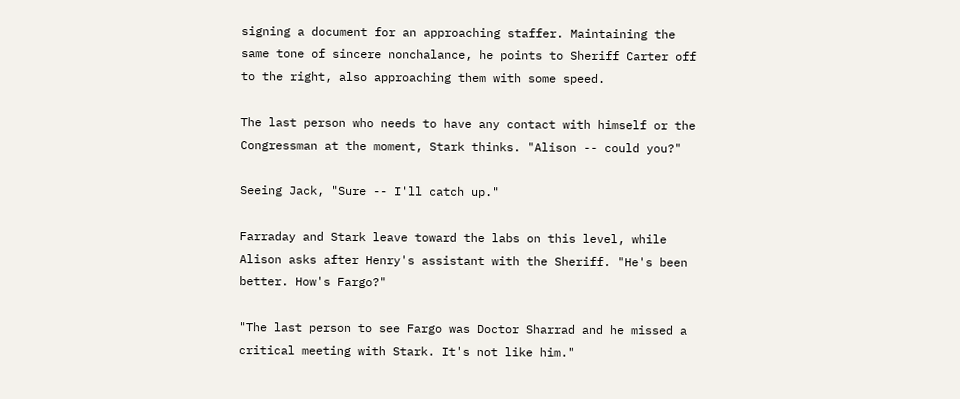signing a document for an approaching staffer. Maintaining the same tone of sincere nonchalance, he points to Sheriff Carter off to the right, also approaching them with some speed.

The last person who needs to have any contact with himself or the Congressman at the moment, Stark thinks. "Alison -- could you?"

Seeing Jack, "Sure -- I'll catch up."

Farraday and Stark leave toward the labs on this level, while Alison asks after Henry's assistant with the Sheriff. "He's been better. How's Fargo?"

"The last person to see Fargo was Doctor Sharrad and he missed a critical meeting with Stark. It's not like him."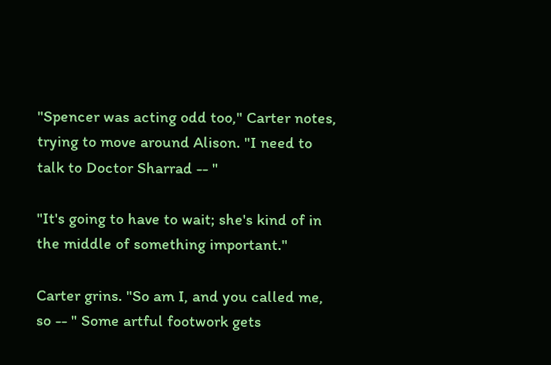"Spencer was acting odd too," Carter notes, trying to move around Alison. "I need to talk to Doctor Sharrad -- "

"It's going to have to wait; she's kind of in the middle of something important."

Carter grins. "So am I, and you called me, so -- " Some artful footwork gets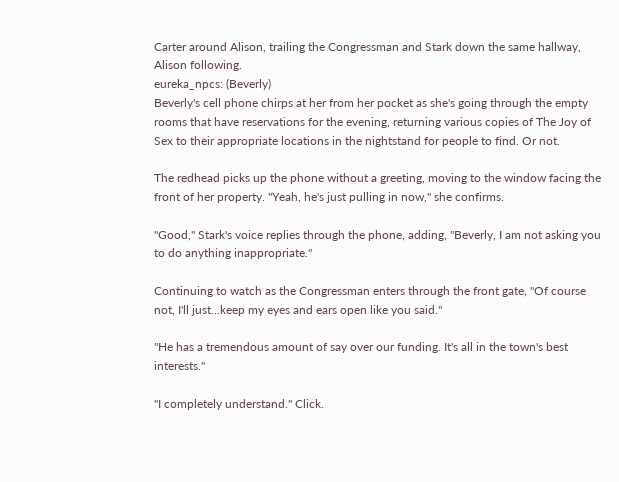Carter around Alison, trailing the Congressman and Stark down the same hallway, Alison following.
eureka_npcs: (Beverly)
Beverly's cell phone chirps at her from her pocket as she's going through the empty rooms that have reservations for the evening, returning various copies of The Joy of Sex to their appropriate locations in the nightstand for people to find. Or not.

The redhead picks up the phone without a greeting, moving to the window facing the front of her property. "Yeah, he's just pulling in now," she confirms.

"Good," Stark's voice replies through the phone, adding, "Beverly, I am not asking you to do anything inappropriate."

Continuing to watch as the Congressman enters through the front gate, "Of course not, I'll just...keep my eyes and ears open like you said."

"He has a tremendous amount of say over our funding. It's all in the town's best interests."

"I completely understand." Click.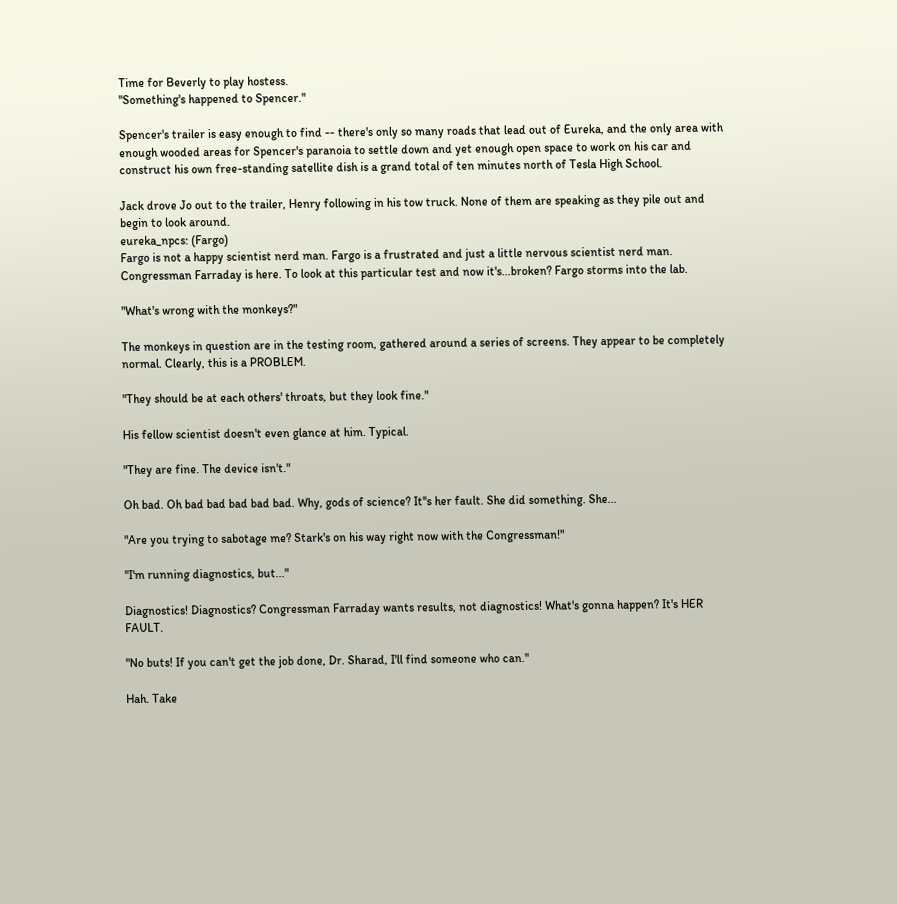Time for Beverly to play hostess.
"Something's happened to Spencer."

Spencer's trailer is easy enough to find -- there's only so many roads that lead out of Eureka, and the only area with enough wooded areas for Spencer's paranoia to settle down and yet enough open space to work on his car and construct his own free-standing satellite dish is a grand total of ten minutes north of Tesla High School.

Jack drove Jo out to the trailer, Henry following in his tow truck. None of them are speaking as they pile out and begin to look around.
eureka_npcs: (Fargo)
Fargo is not a happy scientist nerd man. Fargo is a frustrated and just a little nervous scientist nerd man. Congressman Farraday is here. To look at this particular test and now it's...broken? Fargo storms into the lab.

"What's wrong with the monkeys?"

The monkeys in question are in the testing room, gathered around a series of screens. They appear to be completely normal. Clearly, this is a PROBLEM.

"They should be at each others' throats, but they look fine."

His fellow scientist doesn't even glance at him. Typical.

"They are fine. The device isn't."

Oh bad. Oh bad bad bad bad bad. Why, gods of science? It''s her fault. She did something. She...

"Are you trying to sabotage me? Stark's on his way right now with the Congressman!"

"I'm running diagnostics, but..."

Diagnostics! Diagnostics? Congressman Farraday wants results, not diagnostics! What's gonna happen? It's HER FAULT.

"No buts! If you can't get the job done, Dr. Sharad, I'll find someone who can."

Hah. Take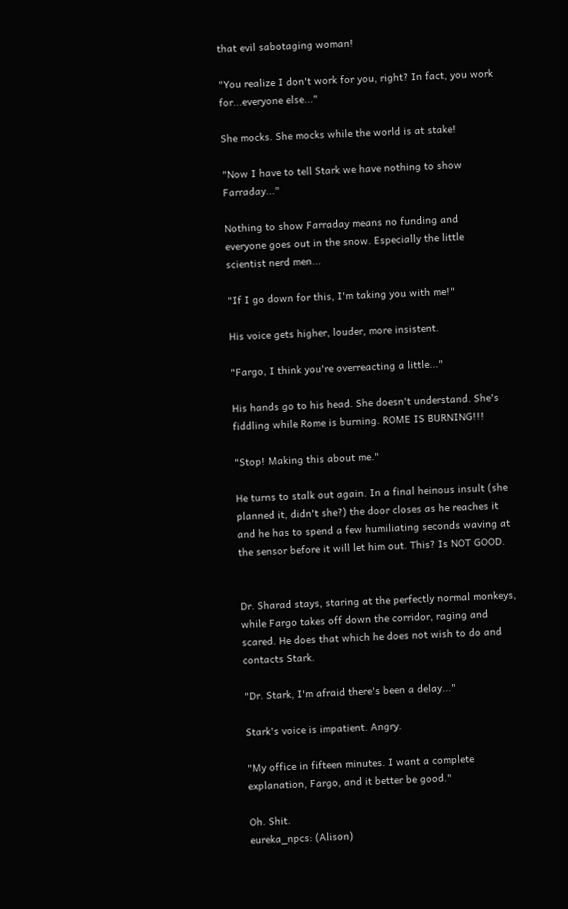that evil sabotaging woman!

"You realize I don't work for you, right? In fact, you work for...everyone else..."

She mocks. She mocks while the world is at stake!

"Now I have to tell Stark we have nothing to show Farraday..."

Nothing to show Farraday means no funding and everyone goes out in the snow. Especially the little scientist nerd men...

"If I go down for this, I'm taking you with me!"

His voice gets higher, louder, more insistent.

"Fargo, I think you're overreacting a little..."

His hands go to his head. She doesn't understand. She's fiddling while Rome is burning. ROME IS BURNING!!!

"Stop! Making this about me."

He turns to stalk out again. In a final heinous insult (she planned it, didn't she?) the door closes as he reaches it and he has to spend a few humiliating seconds waving at the sensor before it will let him out. This? Is NOT GOOD.


Dr. Sharad stays, staring at the perfectly normal monkeys, while Fargo takes off down the corridor, raging and scared. He does that which he does not wish to do and contacts Stark.

"Dr. Stark, I'm afraid there's been a delay..."

Stark's voice is impatient. Angry.

"My office in fifteen minutes. I want a complete explanation, Fargo, and it better be good."

Oh. Shit.
eureka_npcs: (Alison)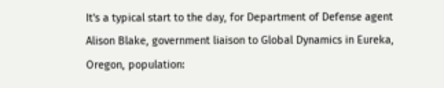It's a typical start to the day, for Department of Defense agent Alison Blake, government liaison to Global Dynamics in Eureka, Oregon, population: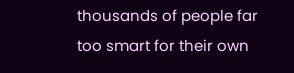thousands of people far too smart for their own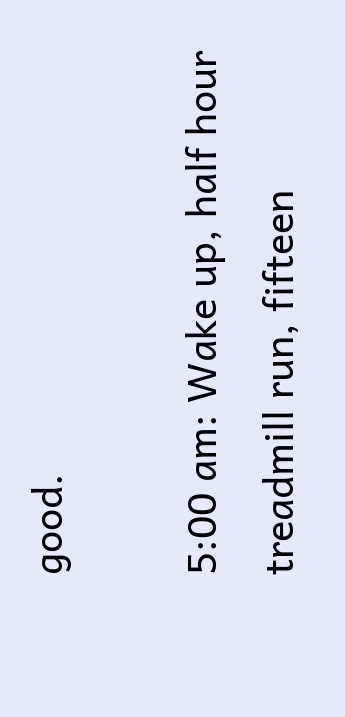good.

5:00 am: Wake up, half hour treadmill run, fifteen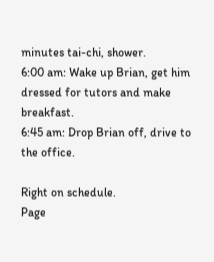minutes tai-chi, shower.
6:00 am: Wake up Brian, get him dressed for tutors and make breakfast.
6:45 am: Drop Brian off, drive to the office.

Right on schedule.
Page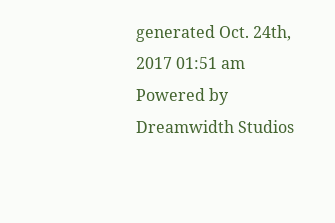generated Oct. 24th, 2017 01:51 am
Powered by Dreamwidth Studios